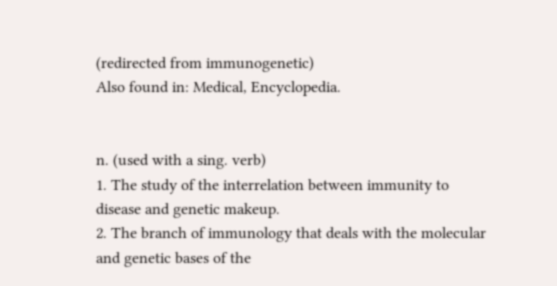(redirected from immunogenetic)
Also found in: Medical, Encyclopedia.


n. (used with a sing. verb)
1. The study of the interrelation between immunity to disease and genetic makeup.
2. The branch of immunology that deals with the molecular and genetic bases of the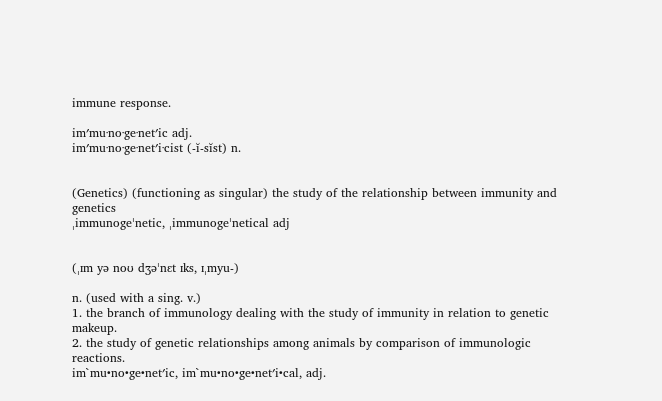immune response.

im′mu·no·ge·net′ic adj.
im′mu·no·ge·net′i·cist (-ĭ-sĭst) n.


(Genetics) (functioning as singular) the study of the relationship between immunity and genetics
ˌimmunogeˈnetic, ˌimmunogeˈnetical adj


(ˌɪm yə noʊ dʒəˈnɛt ɪks, ɪˌmyu-)

n. (used with a sing. v.)
1. the branch of immunology dealing with the study of immunity in relation to genetic makeup.
2. the study of genetic relationships among animals by comparison of immunologic reactions.
im`mu•no•ge•net′ic, im`mu•no•ge•net′i•cal, adj.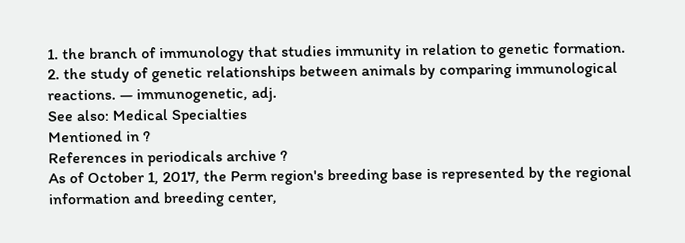1. the branch of immunology that studies immunity in relation to genetic formation.
2. the study of genetic relationships between animals by comparing immunological reactions. — immunogenetic, adj.
See also: Medical Specialties
Mentioned in ?
References in periodicals archive ?
As of October 1, 2017, the Perm region's breeding base is represented by the regional information and breeding center,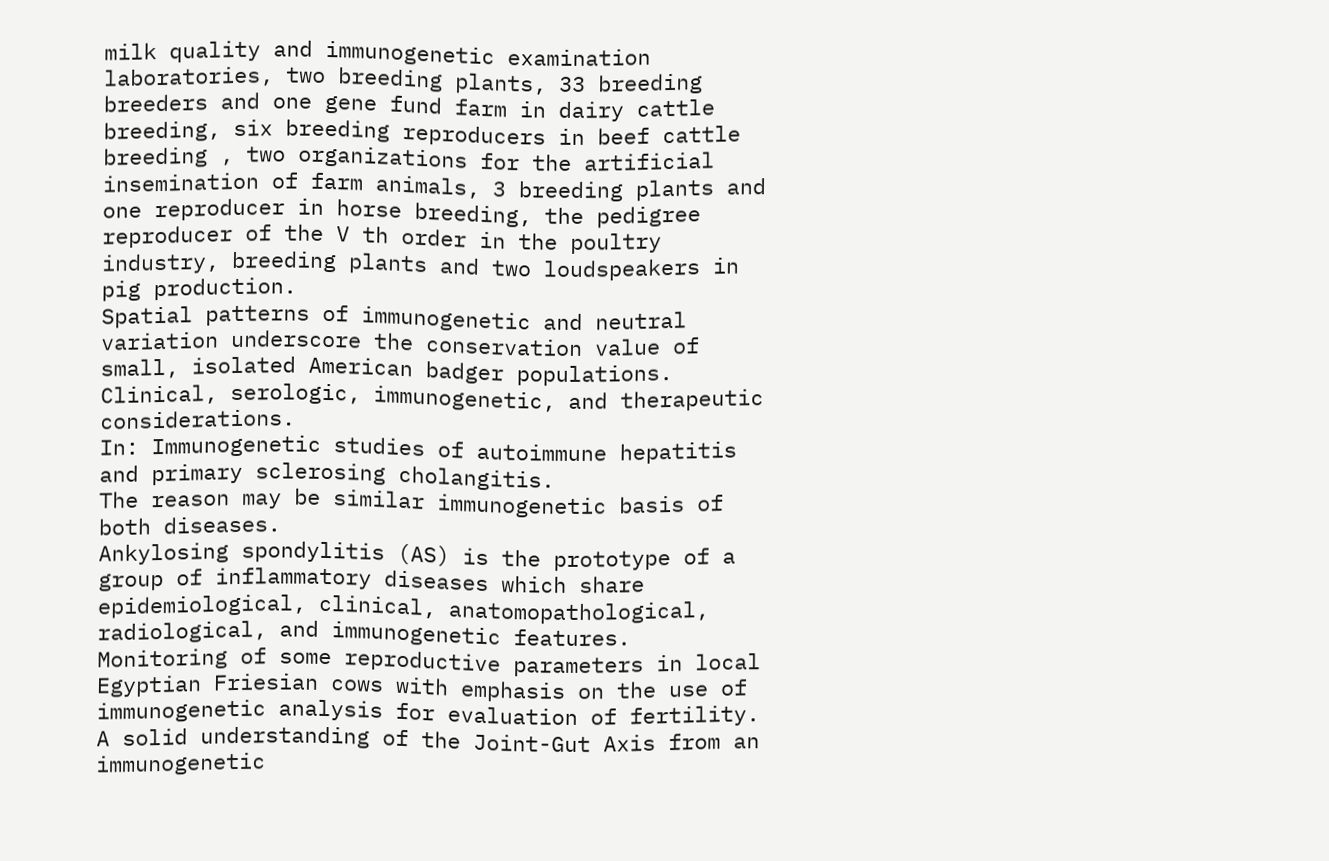milk quality and immunogenetic examination laboratories, two breeding plants, 33 breeding breeders and one gene fund farm in dairy cattle breeding, six breeding reproducers in beef cattle breeding , two organizations for the artificial insemination of farm animals, 3 breeding plants and one reproducer in horse breeding, the pedigree reproducer of the V th order in the poultry industry, breeding plants and two loudspeakers in pig production.
Spatial patterns of immunogenetic and neutral variation underscore the conservation value of small, isolated American badger populations.
Clinical, serologic, immunogenetic, and therapeutic considerations.
In: Immunogenetic studies of autoimmune hepatitis and primary sclerosing cholangitis.
The reason may be similar immunogenetic basis of both diseases.
Ankylosing spondylitis (AS) is the prototype of a group of inflammatory diseases which share epidemiological, clinical, anatomopathological, radiological, and immunogenetic features.
Monitoring of some reproductive parameters in local Egyptian Friesian cows with emphasis on the use of immunogenetic analysis for evaluation of fertility.
A solid understanding of the Joint-Gut Axis from an immunogenetic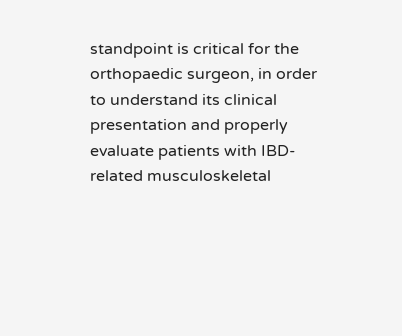standpoint is critical for the orthopaedic surgeon, in order to understand its clinical presentation and properly evaluate patients with IBD-related musculoskeletal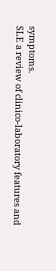symptoms.
SLE a review of clinico-laboratory features and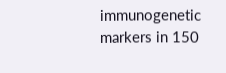immunogenetic markers in 150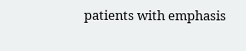patients with emphasis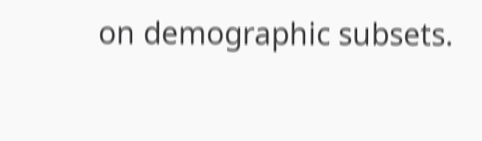on demographic subsets.